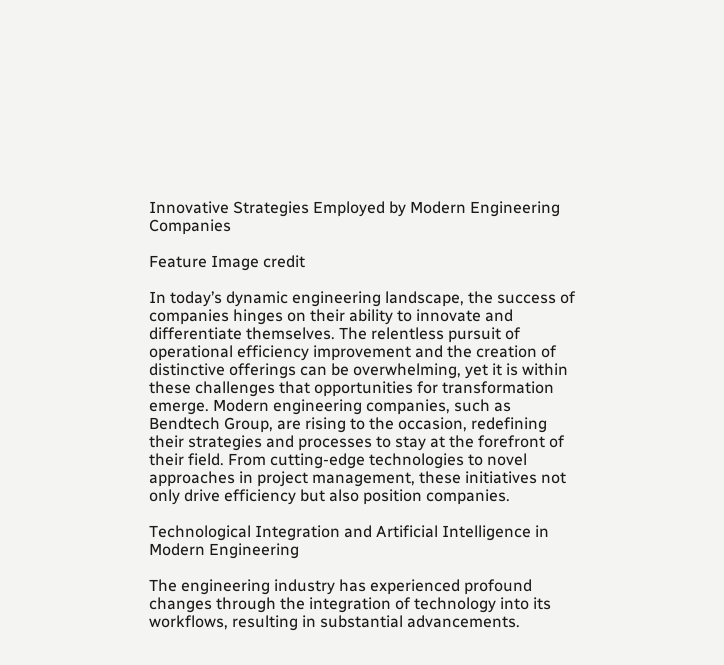Innovative Strategies Employed by Modern Engineering Companies

Feature Image credit

In today’s dynamic engineering landscape, the success of companies hinges on their ability to innovate and differentiate themselves. The relentless pursuit of operational efficiency improvement and the creation of distinctive offerings can be overwhelming, yet it is within these challenges that opportunities for transformation emerge. Modern engineering companies, such as Bendtech Group, are rising to the occasion, redefining their strategies and processes to stay at the forefront of their field. From cutting-edge technologies to novel approaches in project management, these initiatives not only drive efficiency but also position companies.

Technological Integration and Artificial Intelligence in Modern Engineering

The engineering industry has experienced profound changes through the integration of technology into its workflows, resulting in substantial advancements.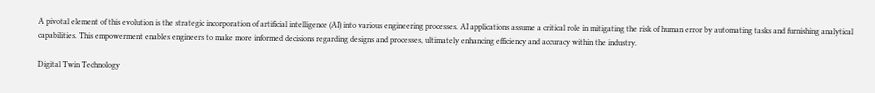A pivotal element of this evolution is the strategic incorporation of artificial intelligence (AI) into various engineering processes. AI applications assume a critical role in mitigating the risk of human error by automating tasks and furnishing analytical capabilities. This empowerment enables engineers to make more informed decisions regarding designs and processes, ultimately enhancing efficiency and accuracy within the industry.

Digital Twin Technology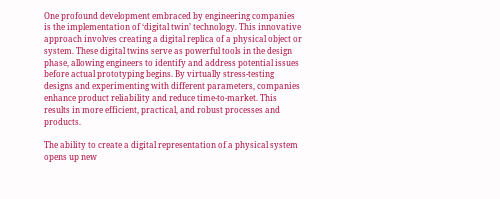One profound development embraced by engineering companies is the implementation of ‘digital twin’ technology. This innovative approach involves creating a digital replica of a physical object or system. These digital twins serve as powerful tools in the design phase, allowing engineers to identify and address potential issues before actual prototyping begins. By virtually stress-testing designs and experimenting with different parameters, companies enhance product reliability and reduce time-to-market. This results in more efficient, practical, and robust processes and products.

The ability to create a digital representation of a physical system opens up new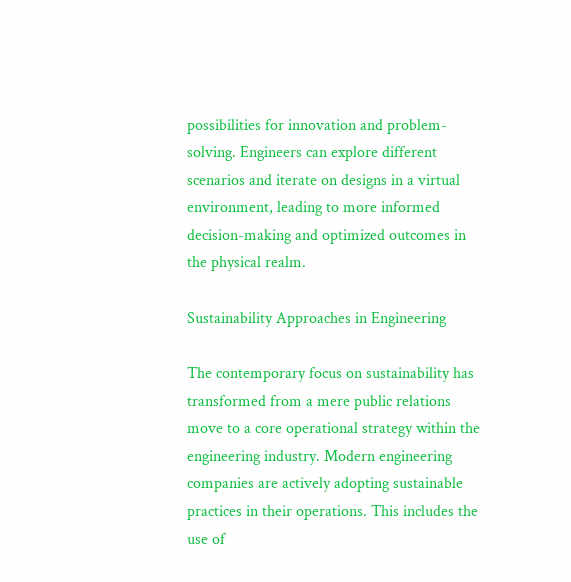possibilities for innovation and problem-solving. Engineers can explore different scenarios and iterate on designs in a virtual environment, leading to more informed decision-making and optimized outcomes in the physical realm.

Sustainability Approaches in Engineering

The contemporary focus on sustainability has transformed from a mere public relations move to a core operational strategy within the engineering industry. Modern engineering companies are actively adopting sustainable practices in their operations. This includes the use of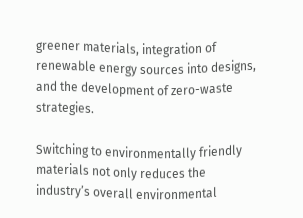greener materials, integration of renewable energy sources into designs, and the development of zero-waste strategies.

Switching to environmentally friendly materials not only reduces the industry’s overall environmental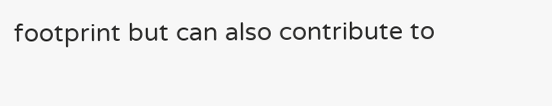footprint but can also contribute to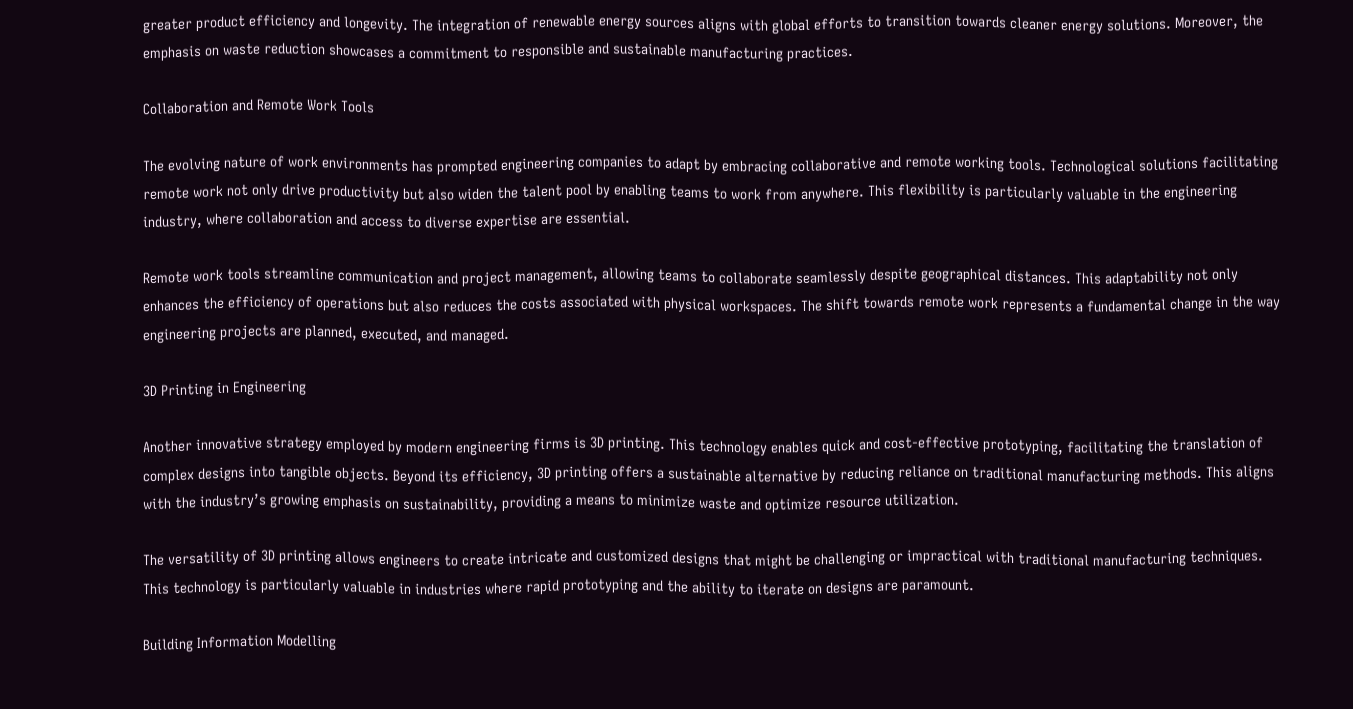greater product efficiency and longevity. The integration of renewable energy sources aligns with global efforts to transition towards cleaner energy solutions. Moreover, the emphasis on waste reduction showcases a commitment to responsible and sustainable manufacturing practices.

Collaboration and Remote Work Tools

The evolving nature of work environments has prompted engineering companies to adapt by embracing collaborative and remote working tools. Technological solutions facilitating remote work not only drive productivity but also widen the talent pool by enabling teams to work from anywhere. This flexibility is particularly valuable in the engineering industry, where collaboration and access to diverse expertise are essential.

Remote work tools streamline communication and project management, allowing teams to collaborate seamlessly despite geographical distances. This adaptability not only enhances the efficiency of operations but also reduces the costs associated with physical workspaces. The shift towards remote work represents a fundamental change in the way engineering projects are planned, executed, and managed.

3D Printing in Engineering

Another innovative strategy employed by modern engineering firms is 3D printing. This technology enables quick and cost-effective prototyping, facilitating the translation of complex designs into tangible objects. Beyond its efficiency, 3D printing offers a sustainable alternative by reducing reliance on traditional manufacturing methods. This aligns with the industry’s growing emphasis on sustainability, providing a means to minimize waste and optimize resource utilization.

The versatility of 3D printing allows engineers to create intricate and customized designs that might be challenging or impractical with traditional manufacturing techniques. This technology is particularly valuable in industries where rapid prototyping and the ability to iterate on designs are paramount.

Building Information Modelling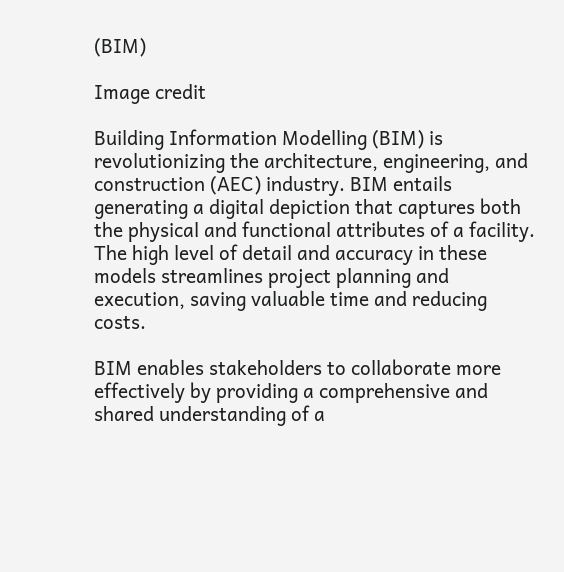(BIM)

Image credit

Building Information Modelling (BIM) is revolutionizing the architecture, engineering, and construction (AEC) industry. BIM entails generating a digital depiction that captures both the physical and functional attributes of a facility. The high level of detail and accuracy in these models streamlines project planning and execution, saving valuable time and reducing costs.

BIM enables stakeholders to collaborate more effectively by providing a comprehensive and shared understanding of a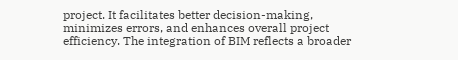project. It facilitates better decision-making, minimizes errors, and enhances overall project efficiency. The integration of BIM reflects a broader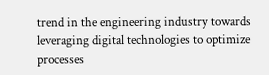trend in the engineering industry towards leveraging digital technologies to optimize processes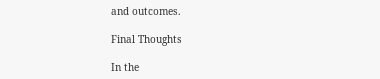and outcomes.

Final Thoughts

In the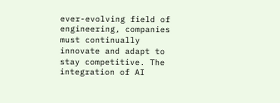ever-evolving field of engineering, companies must continually innovate and adapt to stay competitive. The integration of AI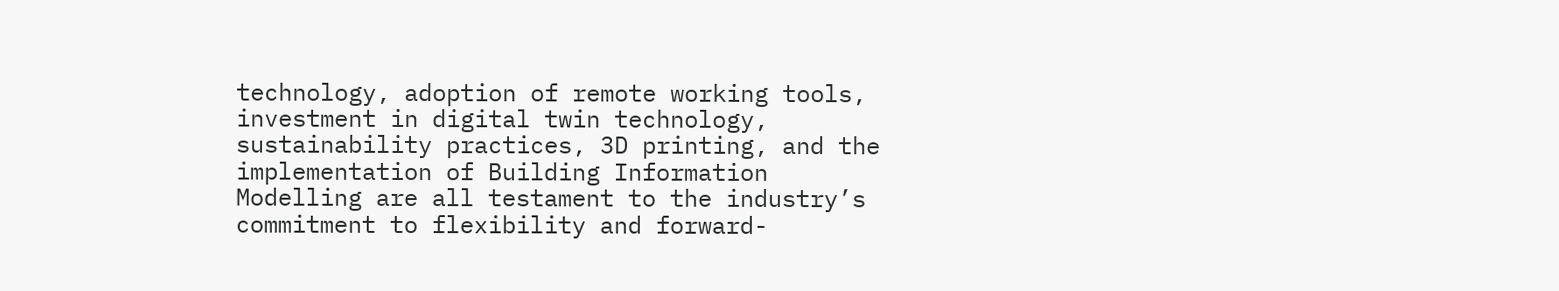technology, adoption of remote working tools, investment in digital twin technology, sustainability practices, 3D printing, and the implementation of Building Information Modelling are all testament to the industry’s commitment to flexibility and forward-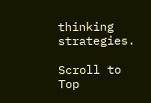thinking strategies.

Scroll to Top